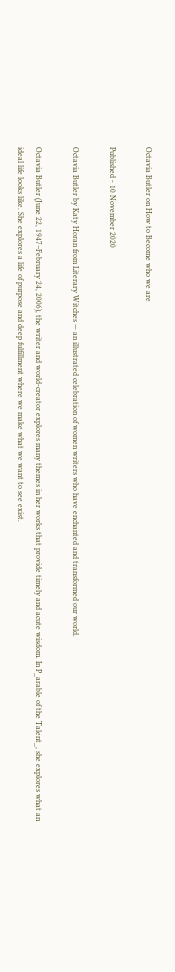Octavia Butler on How to Become who we are

Published - 10 November 2020

Octavia Butler by Katy Horan from Literary Witches — an illustrated celebration of women writers who have enchanted and transformed our world.

Octavia Butler (June 22, 1947–February 24, 2006), the writer and world-creator explores many themes in her works that provide timely and acute wisdom. In P_arable of the Talent_, she explores what an ideal life looks like. She explores a life of purpose and deep fulfillment where we make what we want to see exist.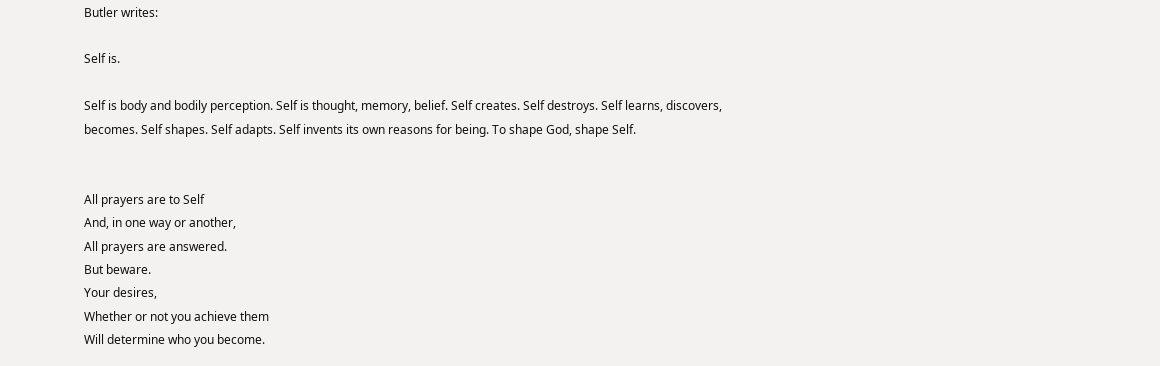Butler writes:

Self is.

Self is body and bodily perception. Self is thought, memory, belief. Self creates. Self destroys. Self learns, discovers, becomes. Self shapes. Self adapts. Self invents its own reasons for being. To shape God, shape Self.


All prayers are to Self
And, in one way or another,
All prayers are answered.
But beware.
Your desires,
Whether or not you achieve them
Will determine who you become.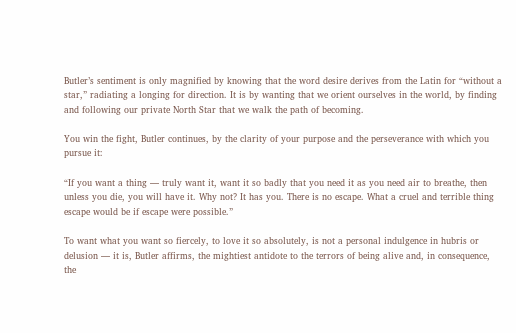Butler’s sentiment is only magnified by knowing that the word desire derives from the Latin for “without a star,” radiating a longing for direction. It is by wanting that we orient ourselves in the world, by finding and following our private North Star that we walk the path of becoming.

You win the fight, Butler continues, by the clarity of your purpose and the perseverance with which you pursue it:

“If you want a thing — truly want it, want it so badly that you need it as you need air to breathe, then unless you die, you will have it. Why not? It has you. There is no escape. What a cruel and terrible thing escape would be if escape were possible.”

To want what you want so fiercely, to love it so absolutely, is not a personal indulgence in hubris or delusion — it is, Butler affirms, the mightiest antidote to the terrors of being alive and, in consequence, the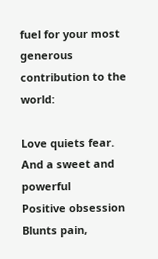fuel for your most generous contribution to the world:

Love quiets fear.
And a sweet and powerful
Positive obsession
Blunts pain,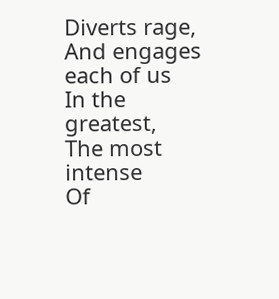Diverts rage,
And engages each of us
In the greatest,
The most intense
Of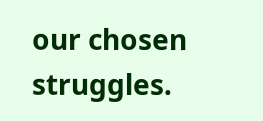our chosen struggles.